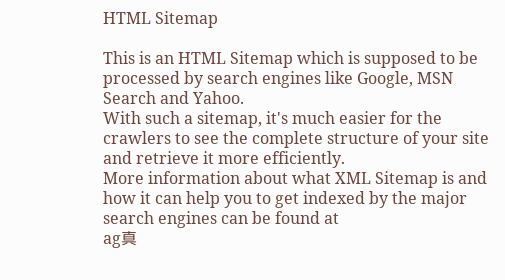HTML Sitemap

This is an HTML Sitemap which is supposed to be processed by search engines like Google, MSN Search and Yahoo.
With such a sitemap, it's much easier for the crawlers to see the complete structure of your site and retrieve it more efficiently.
More information about what XML Sitemap is and how it can help you to get indexed by the major search engines can be found at
ag真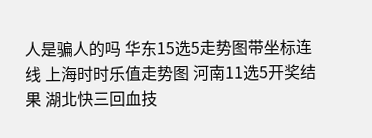人是骗人的吗 华东15选5走势图带坐标连线 上海时时乐值走势图 河南11选5开奖结果 湖北快三回血技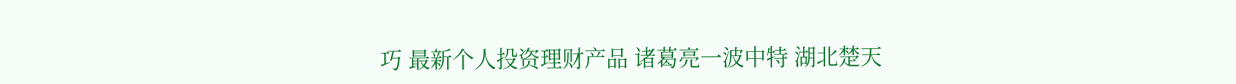巧 最新个人投资理财产品 诸葛亮一波中特 湖北楚天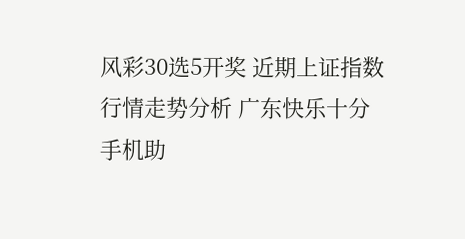风彩30选5开奖 近期上证指数行情走势分析 广东快乐十分手机助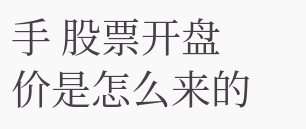手 股票开盘价是怎么来的